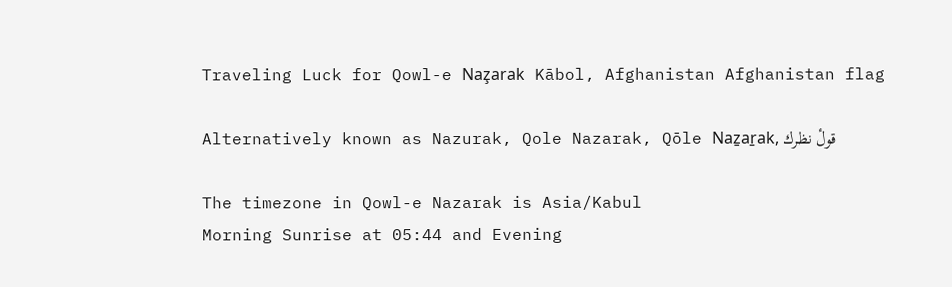Traveling Luck for Qowl-e Naz̧arak Kābol, Afghanistan Afghanistan flag

Alternatively known as Nazurak, Qole Nazarak, Qōle Naẕaṟak, قولٔ نظرك

The timezone in Qowl-e Nazarak is Asia/Kabul
Morning Sunrise at 05:44 and Evening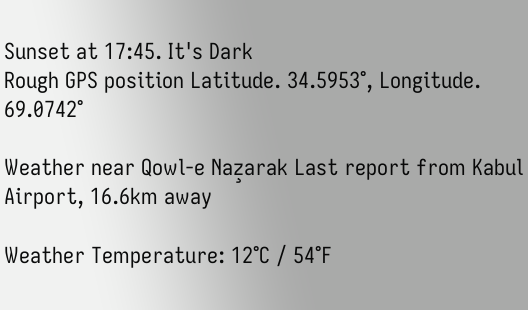Sunset at 17:45. It's Dark
Rough GPS position Latitude. 34.5953°, Longitude. 69.0742°

Weather near Qowl-e Naz̧arak Last report from Kabul Airport, 16.6km away

Weather Temperature: 12°C / 54°F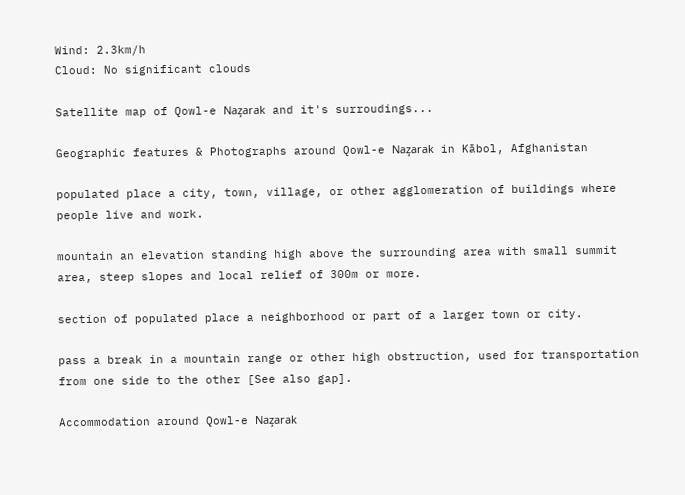Wind: 2.3km/h
Cloud: No significant clouds

Satellite map of Qowl-e Naz̧arak and it's surroudings...

Geographic features & Photographs around Qowl-e Naz̧arak in Kābol, Afghanistan

populated place a city, town, village, or other agglomeration of buildings where people live and work.

mountain an elevation standing high above the surrounding area with small summit area, steep slopes and local relief of 300m or more.

section of populated place a neighborhood or part of a larger town or city.

pass a break in a mountain range or other high obstruction, used for transportation from one side to the other [See also gap].

Accommodation around Qowl-e Naz̧arak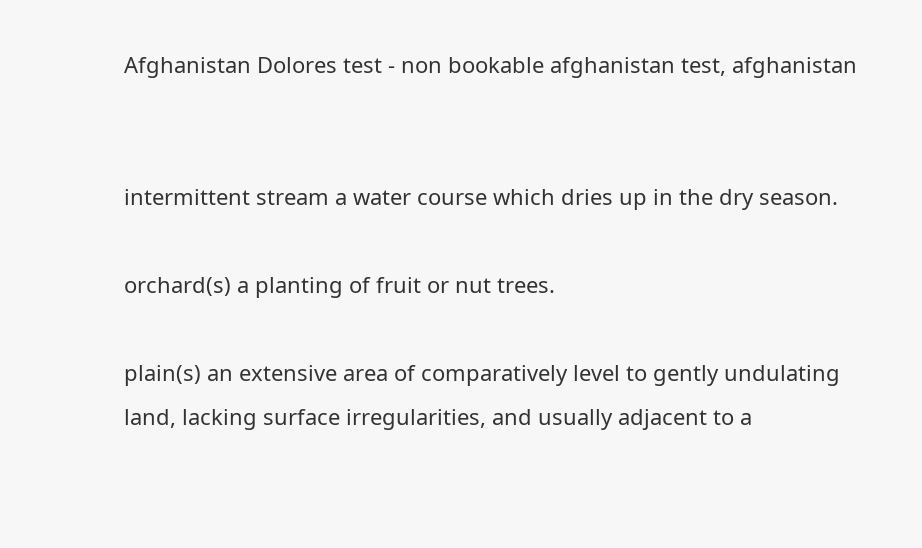Afghanistan Dolores test - non bookable afghanistan test, afghanistan


intermittent stream a water course which dries up in the dry season.

orchard(s) a planting of fruit or nut trees.

plain(s) an extensive area of comparatively level to gently undulating land, lacking surface irregularities, and usually adjacent to a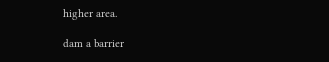higher area.

dam a barrier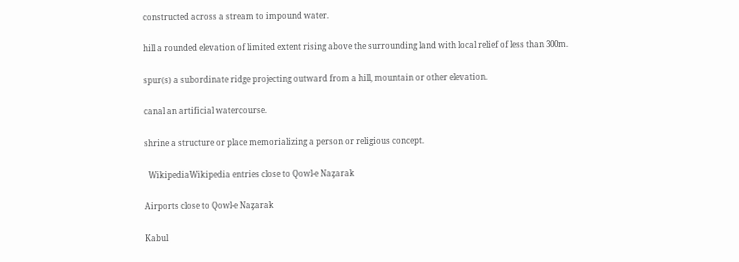constructed across a stream to impound water.

hill a rounded elevation of limited extent rising above the surrounding land with local relief of less than 300m.

spur(s) a subordinate ridge projecting outward from a hill, mountain or other elevation.

canal an artificial watercourse.

shrine a structure or place memorializing a person or religious concept.

  WikipediaWikipedia entries close to Qowl-e Naz̧arak

Airports close to Qowl-e Naz̧arak

Kabul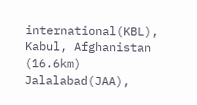international(KBL), Kabul, Afghanistan (16.6km)
Jalalabad(JAA),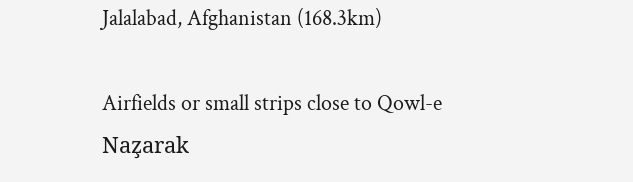Jalalabad, Afghanistan (168.3km)

Airfields or small strips close to Qowl-e Naz̧arak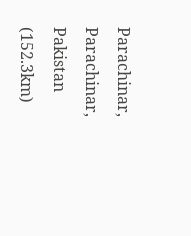Parachinar, Parachinar, Pakistan (152.3km)